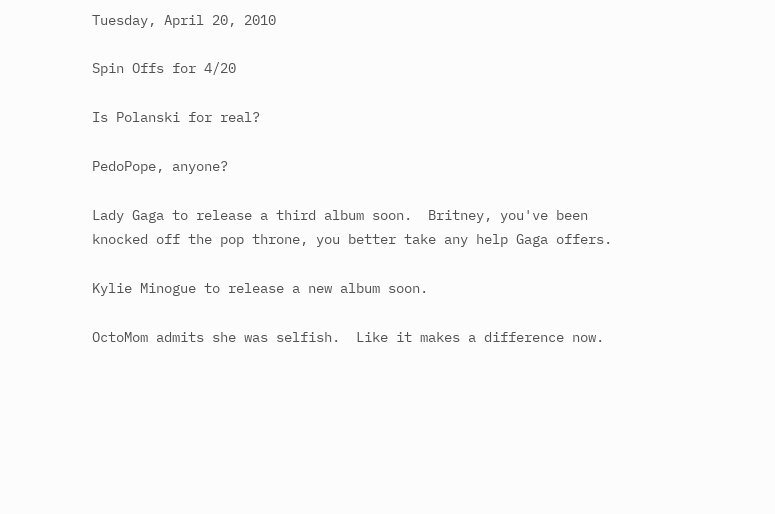Tuesday, April 20, 2010

Spin Offs for 4/20

Is Polanski for real?

PedoPope, anyone?

Lady Gaga to release a third album soon.  Britney, you've been knocked off the pop throne, you better take any help Gaga offers.

Kylie Minogue to release a new album soon.

OctoMom admits she was selfish.  Like it makes a difference now.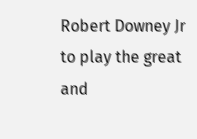Robert Downey Jr to play the great and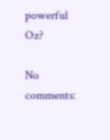powerful Oz?

No comments: